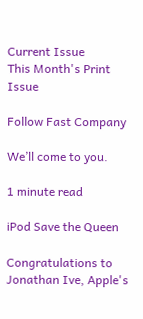Current Issue
This Month's Print Issue

Follow Fast Company

We’ll come to you.

1 minute read

iPod Save the Queen

Congratulations to Jonathan Ive, Apple's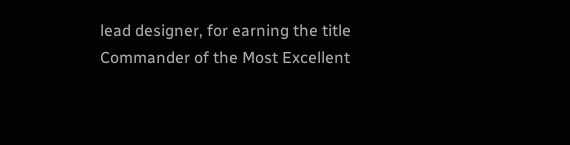lead designer, for earning the title Commander of the Most Excellent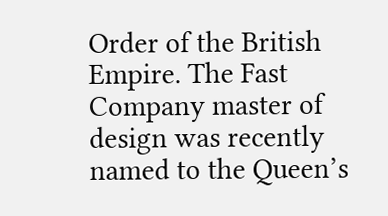Order of the British Empire. The Fast Company master of design was recently named to the Queen’s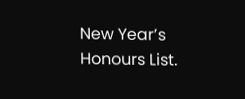New Year’s Honours List.